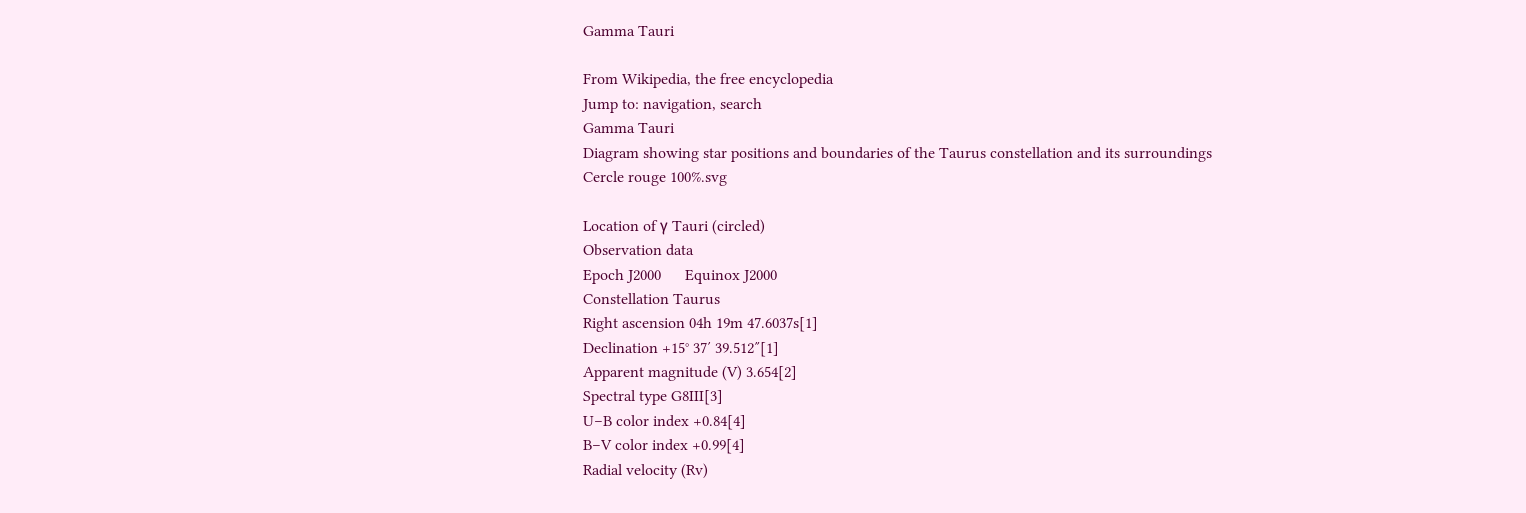Gamma Tauri

From Wikipedia, the free encyclopedia
Jump to: navigation, search
Gamma Tauri
Diagram showing star positions and boundaries of the Taurus constellation and its surroundings
Cercle rouge 100%.svg

Location of γ Tauri (circled)
Observation data
Epoch J2000      Equinox J2000
Constellation Taurus
Right ascension 04h 19m 47.6037s[1]
Declination +15° 37′ 39.512″[1]
Apparent magnitude (V) 3.654[2]
Spectral type G8III[3]
U−B color index +0.84[4]
B−V color index +0.99[4]
Radial velocity (Rv)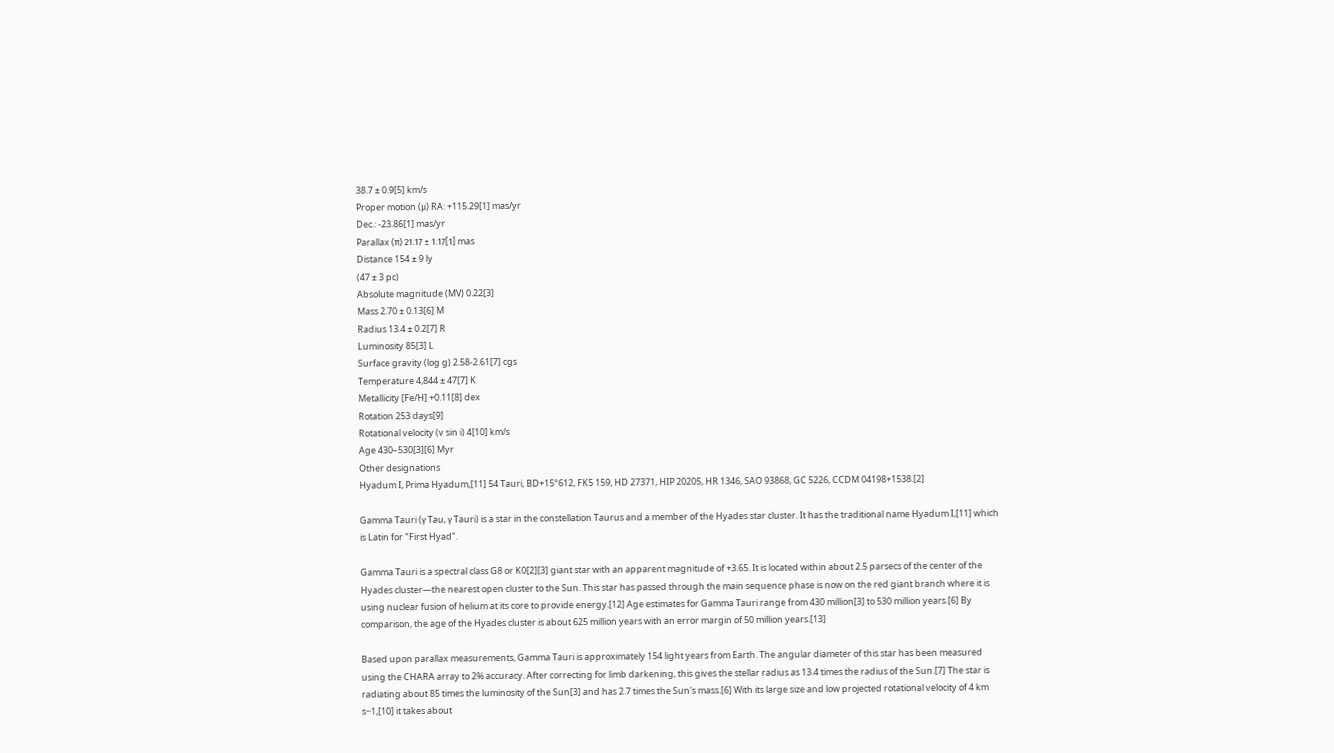38.7 ± 0.9[5] km/s
Proper motion (μ) RA: +115.29[1] mas/yr
Dec.: -23.86[1] mas/yr
Parallax (π) 21.17 ± 1.17[1] mas
Distance 154 ± 9 ly
(47 ± 3 pc)
Absolute magnitude (MV) 0.22[3]
Mass 2.70 ± 0.13[6] M
Radius 13.4 ± 0.2[7] R
Luminosity 85[3] L
Surface gravity (log g) 2.58-2.61[7] cgs
Temperature 4,844 ± 47[7] K
Metallicity [Fe/H] +0.11[8] dex
Rotation 253 days[9]
Rotational velocity (v sin i) 4[10] km/s
Age 430–530[3][6] Myr
Other designations
Hyadum I, Prima Hyadum,[11] 54 Tauri, BD+15°612, FK5 159, HD 27371, HIP 20205, HR 1346, SAO 93868, GC 5226, CCDM 04198+1538.[2]

Gamma Tauri (γ Tau, γ Tauri) is a star in the constellation Taurus and a member of the Hyades star cluster. It has the traditional name Hyadum I,[11] which is Latin for "First Hyad".

Gamma Tauri is a spectral class G8 or K0[2][3] giant star with an apparent magnitude of +3.65. It is located within about 2.5 parsecs of the center of the Hyades cluster—the nearest open cluster to the Sun. This star has passed through the main sequence phase is now on the red giant branch where it is using nuclear fusion of helium at its core to provide energy.[12] Age estimates for Gamma Tauri range from 430 million[3] to 530 million years.[6] By comparison, the age of the Hyades cluster is about 625 million years with an error margin of 50 million years.[13]

Based upon parallax measurements, Gamma Tauri is approximately 154 light years from Earth. The angular diameter of this star has been measured using the CHARA array to 2% accuracy. After correcting for limb darkening, this gives the stellar radius as 13.4 times the radius of the Sun.[7] The star is radiating about 85 times the luminosity of the Sun[3] and has 2.7 times the Sun's mass.[6] With its large size and low projected rotational velocity of 4 km s−1,[10] it takes about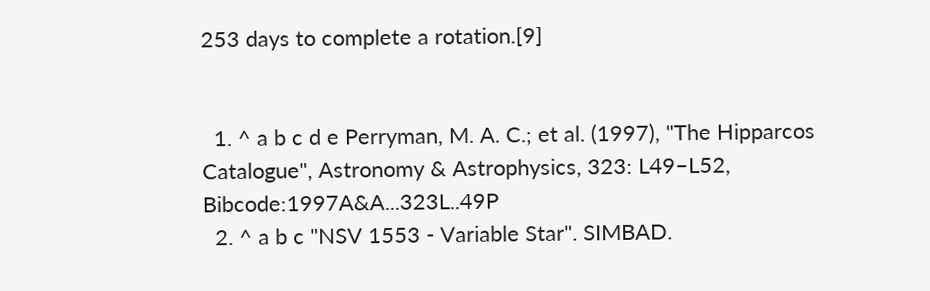253 days to complete a rotation.[9]


  1. ^ a b c d e Perryman, M. A. C.; et al. (1997), "The Hipparcos Catalogue", Astronomy & Astrophysics, 323: L49–L52, Bibcode:1997A&A...323L..49P
  2. ^ a b c "NSV 1553 - Variable Star". SIMBAD.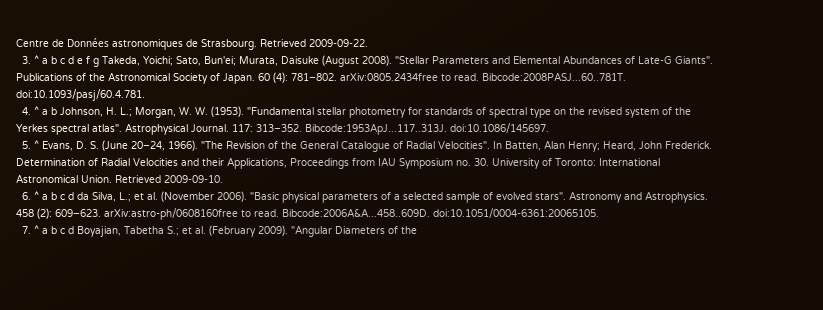Centre de Données astronomiques de Strasbourg. Retrieved 2009-09-22.
  3. ^ a b c d e f g Takeda, Yoichi; Sato, Bun'ei; Murata, Daisuke (August 2008). "Stellar Parameters and Elemental Abundances of Late-G Giants". Publications of the Astronomical Society of Japan. 60 (4): 781–802. arXiv:0805.2434free to read. Bibcode:2008PASJ...60..781T. doi:10.1093/pasj/60.4.781.
  4. ^ a b Johnson, H. L.; Morgan, W. W. (1953). "Fundamental stellar photometry for standards of spectral type on the revised system of the Yerkes spectral atlas". Astrophysical Journal. 117: 313–352. Bibcode:1953ApJ...117..313J. doi:10.1086/145697.
  5. ^ Evans, D. S. (June 20–24, 1966). "The Revision of the General Catalogue of Radial Velocities". In Batten, Alan Henry; Heard, John Frederick. Determination of Radial Velocities and their Applications, Proceedings from IAU Symposium no. 30. University of Toronto: International Astronomical Union. Retrieved 2009-09-10.
  6. ^ a b c d da Silva, L.; et al. (November 2006). "Basic physical parameters of a selected sample of evolved stars". Astronomy and Astrophysics. 458 (2): 609–623. arXiv:astro-ph/0608160free to read. Bibcode:2006A&A...458..609D. doi:10.1051/0004-6361:20065105.
  7. ^ a b c d Boyajian, Tabetha S.; et al. (February 2009). "Angular Diameters of the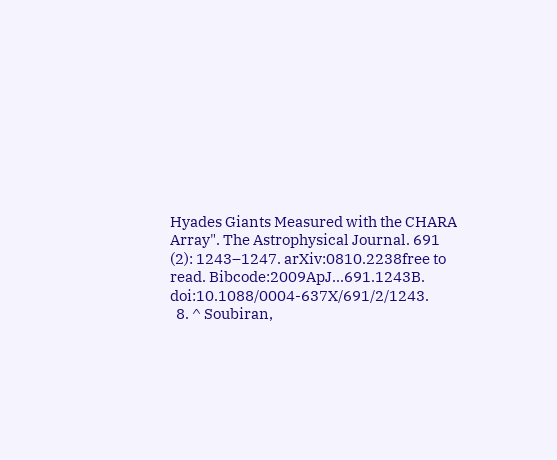Hyades Giants Measured with the CHARA Array". The Astrophysical Journal. 691 (2): 1243–1247. arXiv:0810.2238free to read. Bibcode:2009ApJ...691.1243B. doi:10.1088/0004-637X/691/2/1243.
  8. ^ Soubiran,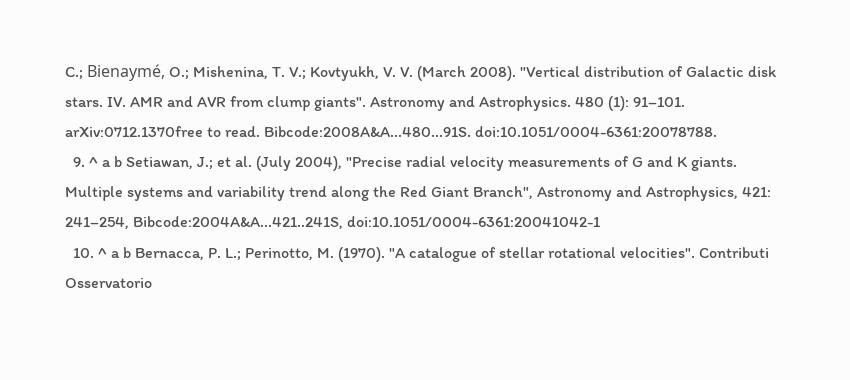C.; Bienaymé, O.; Mishenina, T. V.; Kovtyukh, V. V. (March 2008). "Vertical distribution of Galactic disk stars. IV. AMR and AVR from clump giants". Astronomy and Astrophysics. 480 (1): 91–101. arXiv:0712.1370free to read. Bibcode:2008A&A...480...91S. doi:10.1051/0004-6361:20078788.
  9. ^ a b Setiawan, J.; et al. (July 2004), "Precise radial velocity measurements of G and K giants. Multiple systems and variability trend along the Red Giant Branch", Astronomy and Astrophysics, 421: 241–254, Bibcode:2004A&A...421..241S, doi:10.1051/0004-6361:20041042-1
  10. ^ a b Bernacca, P. L.; Perinotto, M. (1970). "A catalogue of stellar rotational velocities". Contributi Osservatorio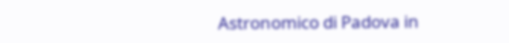Astronomico di Padova in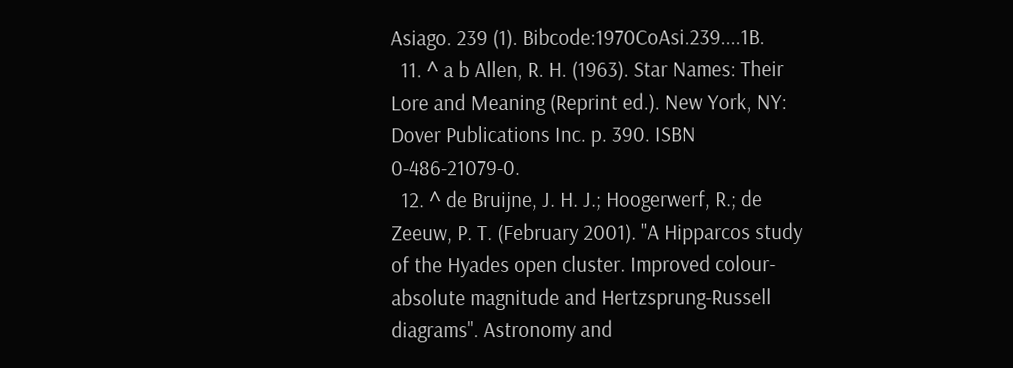Asiago. 239 (1). Bibcode:1970CoAsi.239....1B.
  11. ^ a b Allen, R. H. (1963). Star Names: Their Lore and Meaning (Reprint ed.). New York, NY: Dover Publications Inc. p. 390. ISBN 0-486-21079-0.
  12. ^ de Bruijne, J. H. J.; Hoogerwerf, R.; de Zeeuw, P. T. (February 2001). "A Hipparcos study of the Hyades open cluster. Improved colour-absolute magnitude and Hertzsprung-Russell diagrams". Astronomy and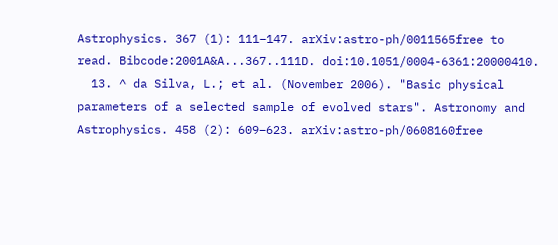Astrophysics. 367 (1): 111–147. arXiv:astro-ph/0011565free to read. Bibcode:2001A&A...367..111D. doi:10.1051/0004-6361:20000410.
  13. ^ da Silva, L.; et al. (November 2006). "Basic physical parameters of a selected sample of evolved stars". Astronomy and Astrophysics. 458 (2): 609–623. arXiv:astro-ph/0608160free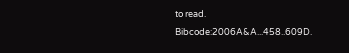to read. Bibcode:2006A&A...458..609D.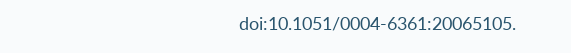doi:10.1051/0004-6361:20065105.